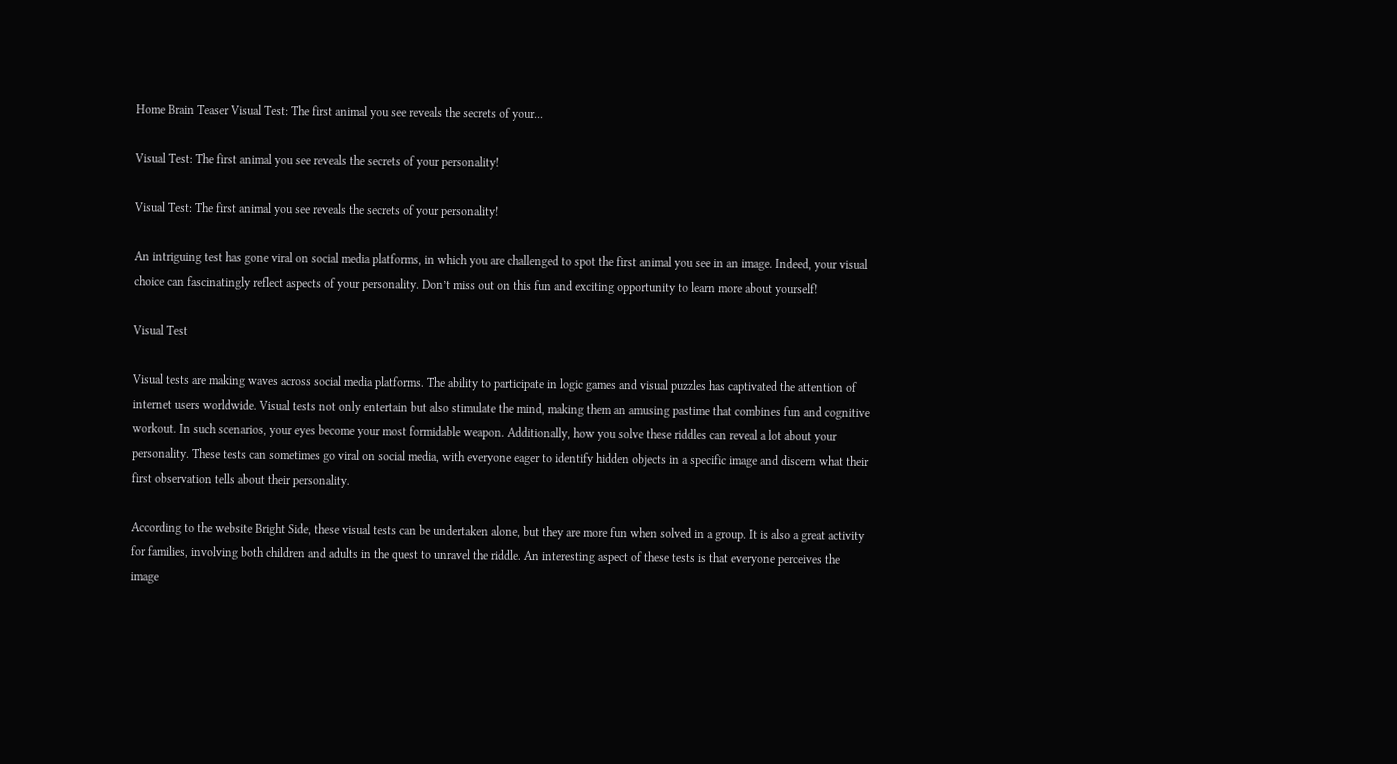Home Brain Teaser Visual Test: The first animal you see reveals the secrets of your...

Visual Test: The first animal you see reveals the secrets of your personality!

Visual Test: The first animal you see reveals the secrets of your personality!

An intriguing test has gone viral on social media platforms, in which you are challenged to spot the first animal you see in an image. Indeed, your visual choice can fascinatingly reflect aspects of your personality. Don’t miss out on this fun and exciting opportunity to learn more about yourself!

Visual Test

Visual tests are making waves across social media platforms. The ability to participate in logic games and visual puzzles has captivated the attention of internet users worldwide. Visual tests not only entertain but also stimulate the mind, making them an amusing pastime that combines fun and cognitive workout. In such scenarios, your eyes become your most formidable weapon. Additionally, how you solve these riddles can reveal a lot about your personality. These tests can sometimes go viral on social media, with everyone eager to identify hidden objects in a specific image and discern what their first observation tells about their personality.

According to the website Bright Side, these visual tests can be undertaken alone, but they are more fun when solved in a group. It is also a great activity for families, involving both children and adults in the quest to unravel the riddle. An interesting aspect of these tests is that everyone perceives the image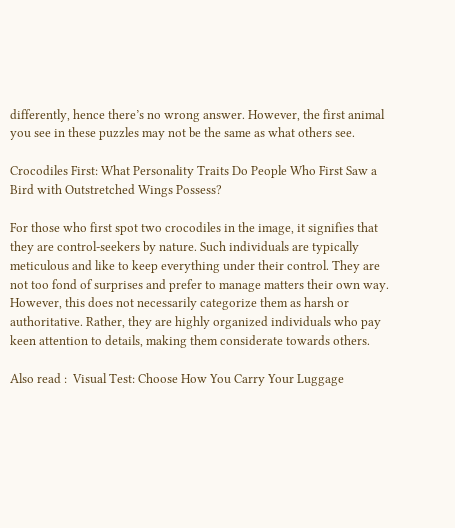differently, hence there’s no wrong answer. However, the first animal you see in these puzzles may not be the same as what others see.

Crocodiles First: What Personality Traits Do People Who First Saw a Bird with Outstretched Wings Possess?

For those who first spot two crocodiles in the image, it signifies that they are control-seekers by nature. Such individuals are typically meticulous and like to keep everything under their control. They are not too fond of surprises and prefer to manage matters their own way. However, this does not necessarily categorize them as harsh or authoritative. Rather, they are highly organized individuals who pay keen attention to details, making them considerate towards others.

Also read :  Visual Test: Choose How You Carry Your Luggage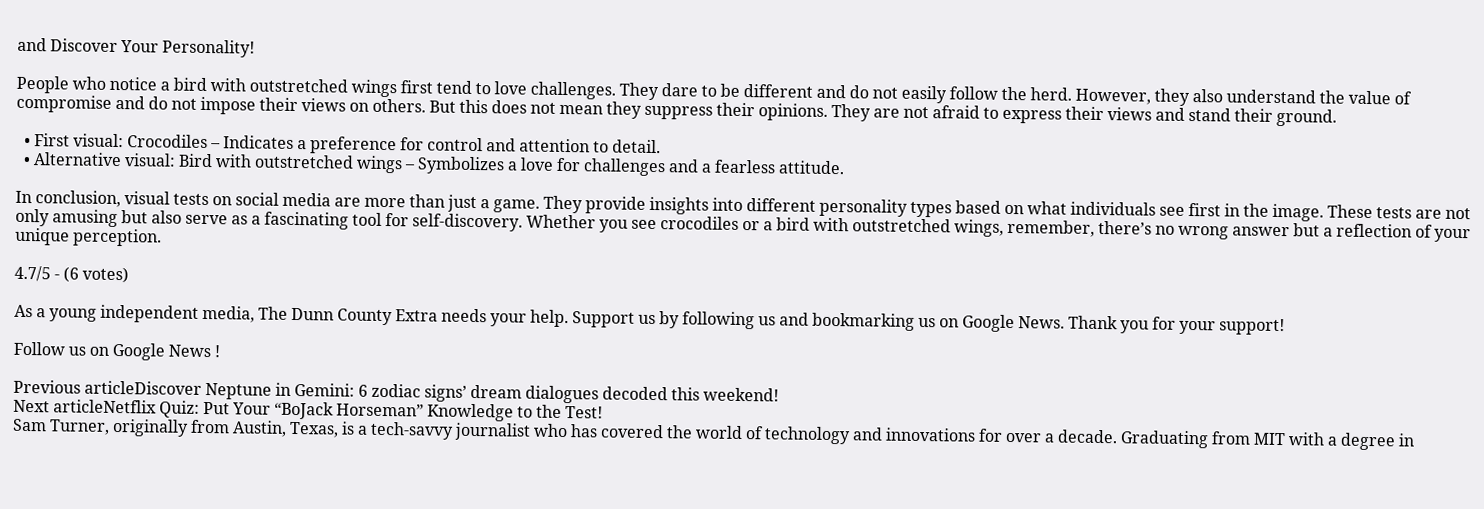and Discover Your Personality!

People who notice a bird with outstretched wings first tend to love challenges. They dare to be different and do not easily follow the herd. However, they also understand the value of compromise and do not impose their views on others. But this does not mean they suppress their opinions. They are not afraid to express their views and stand their ground.

  • First visual: Crocodiles – Indicates a preference for control and attention to detail.
  • Alternative visual: Bird with outstretched wings – Symbolizes a love for challenges and a fearless attitude.

In conclusion, visual tests on social media are more than just a game. They provide insights into different personality types based on what individuals see first in the image. These tests are not only amusing but also serve as a fascinating tool for self-discovery. Whether you see crocodiles or a bird with outstretched wings, remember, there’s no wrong answer but a reflection of your unique perception.

4.7/5 - (6 votes)

As a young independent media, The Dunn County Extra needs your help. Support us by following us and bookmarking us on Google News. Thank you for your support!

Follow us on Google News !

Previous articleDiscover Neptune in Gemini: 6 zodiac signs’ dream dialogues decoded this weekend!
Next articleNetflix Quiz: Put Your “BoJack Horseman” Knowledge to the Test!
Sam Turner, originally from Austin, Texas, is a tech-savvy journalist who has covered the world of technology and innovations for over a decade. Graduating from MIT with a degree in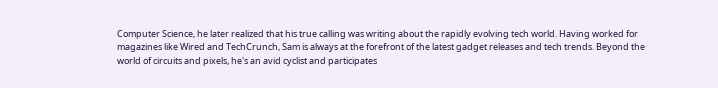Computer Science, he later realized that his true calling was writing about the rapidly evolving tech world. Having worked for magazines like Wired and TechCrunch, Sam is always at the forefront of the latest gadget releases and tech trends. Beyond the world of circuits and pixels, he's an avid cyclist and participates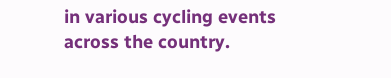in various cycling events across the country.